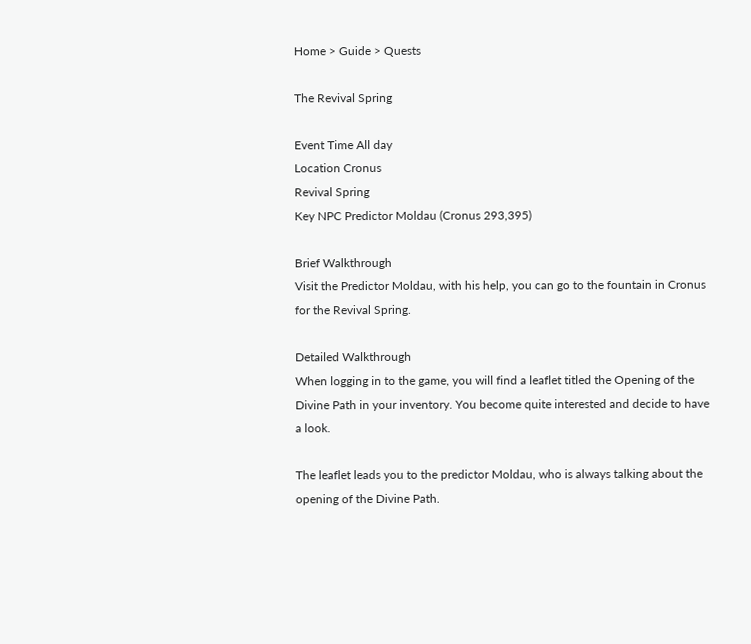Home > Guide > Quests

The Revival Spring

Event Time All day
Location Cronus
Revival Spring
Key NPC Predictor Moldau (Cronus 293,395)

Brief Walkthrough
Visit the Predictor Moldau, with his help, you can go to the fountain in Cronus for the Revival Spring.

Detailed Walkthrough
When logging in to the game, you will find a leaflet titled the Opening of the Divine Path in your inventory. You become quite interested and decide to have a look.

The leaflet leads you to the predictor Moldau, who is always talking about the opening of the Divine Path.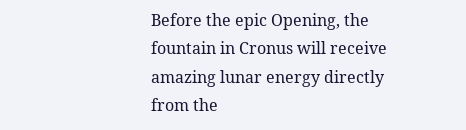Before the epic Opening, the fountain in Cronus will receive amazing lunar energy directly from the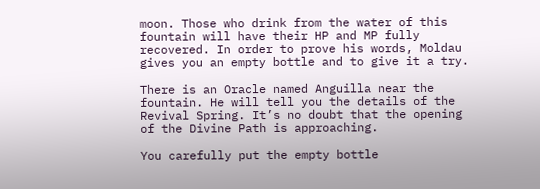moon. Those who drink from the water of this fountain will have their HP and MP fully recovered. In order to prove his words, Moldau gives you an empty bottle and to give it a try.

There is an Oracle named Anguilla near the fountain. He will tell you the details of the Revival Spring. It’s no doubt that the opening of the Divine Path is approaching.

You carefully put the empty bottle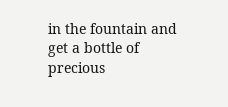in the fountain and get a bottle of precious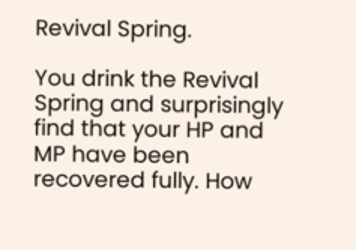Revival Spring.

You drink the Revival Spring and surprisingly find that your HP and MP have been recovered fully. How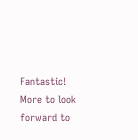Fantastic! More to look forward to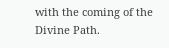with the coming of the Divine Path.